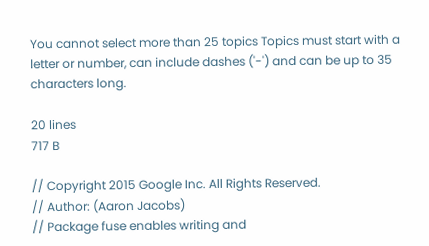You cannot select more than 25 topics Topics must start with a letter or number, can include dashes ('-') and can be up to 35 characters long.

20 lines
717 B

// Copyright 2015 Google Inc. All Rights Reserved.
// Author: (Aaron Jacobs)
// Package fuse enables writing and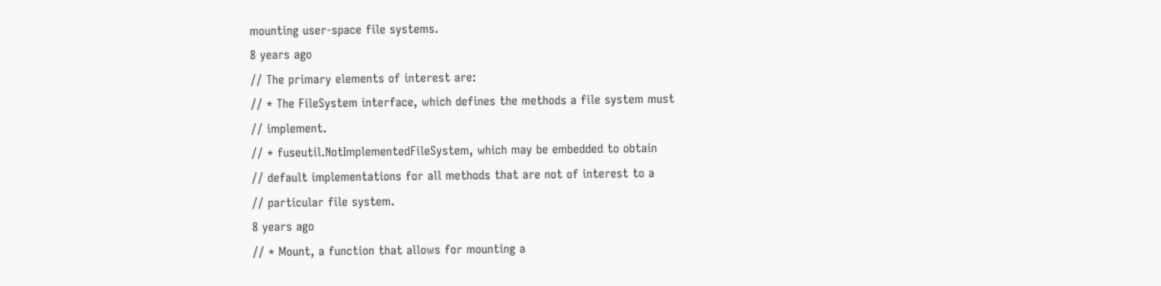mounting user-space file systems.
8 years ago
// The primary elements of interest are:
// * The FileSystem interface, which defines the methods a file system must
// implement.
// * fuseutil.NotImplementedFileSystem, which may be embedded to obtain
// default implementations for all methods that are not of interest to a
// particular file system.
8 years ago
// * Mount, a function that allows for mounting a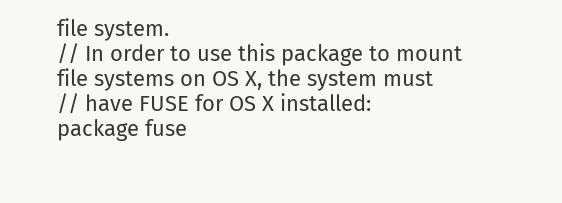file system.
// In order to use this package to mount file systems on OS X, the system must
// have FUSE for OS X installed:
package fuse